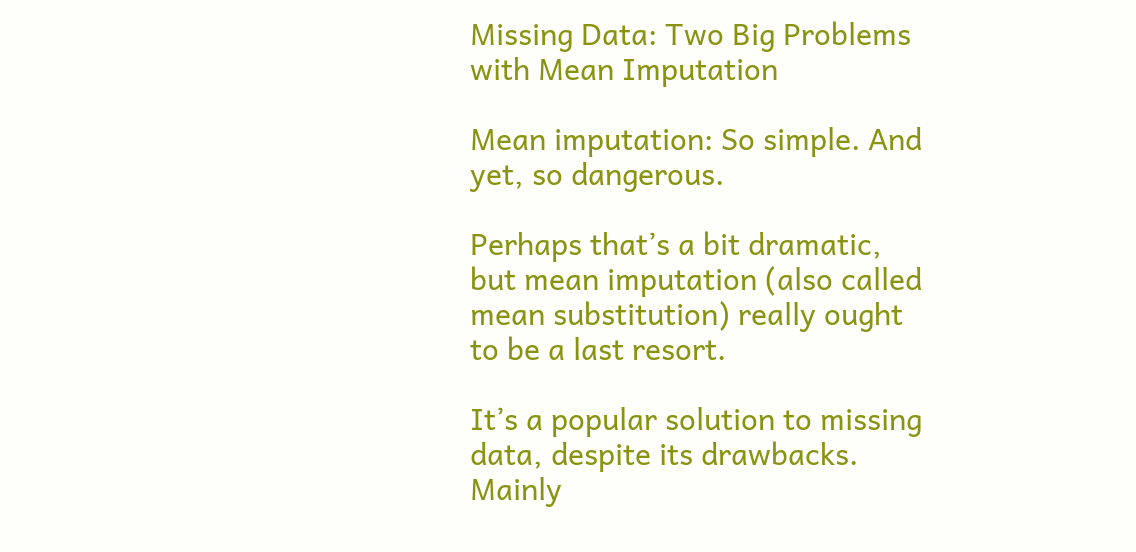Missing Data: Two Big Problems with Mean Imputation

Mean imputation: So simple. And yet, so dangerous.

Perhaps that’s a bit dramatic, but mean imputation (also called mean substitution) really ought to be a last resort.

It’s a popular solution to missing data, despite its drawbacks. Mainly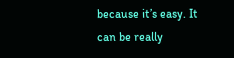because it’s easy. It can be really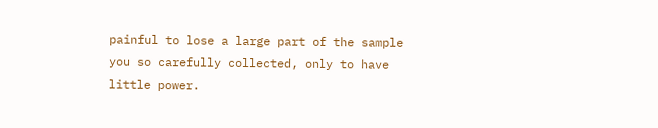painful to lose a large part of the sample you so carefully collected, only to have little power.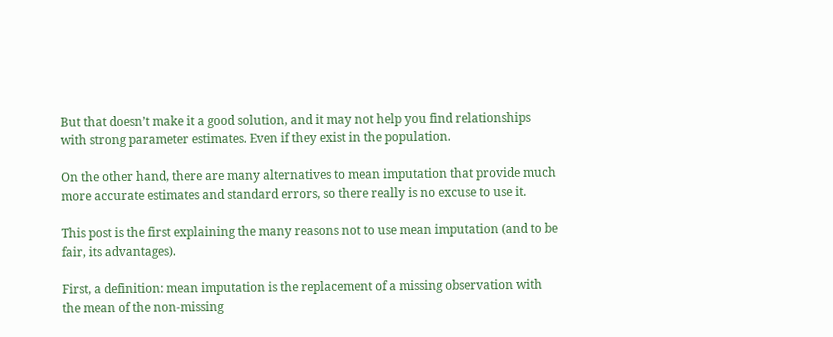But that doesn’t make it a good solution, and it may not help you find relationships with strong parameter estimates. Even if they exist in the population.

On the other hand, there are many alternatives to mean imputation that provide much more accurate estimates and standard errors, so there really is no excuse to use it.

This post is the first explaining the many reasons not to use mean imputation (and to be fair, its advantages).

First, a definition: mean imputation is the replacement of a missing observation with the mean of the non-missing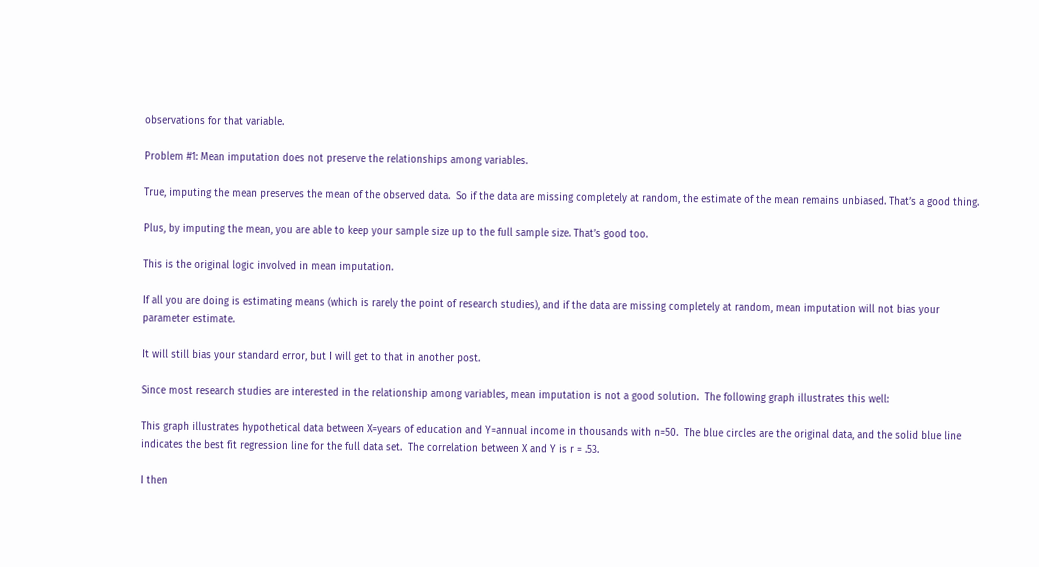observations for that variable.

Problem #1: Mean imputation does not preserve the relationships among variables.

True, imputing the mean preserves the mean of the observed data.  So if the data are missing completely at random, the estimate of the mean remains unbiased. That’s a good thing.

Plus, by imputing the mean, you are able to keep your sample size up to the full sample size. That’s good too.

This is the original logic involved in mean imputation.

If all you are doing is estimating means (which is rarely the point of research studies), and if the data are missing completely at random, mean imputation will not bias your parameter estimate.

It will still bias your standard error, but I will get to that in another post.

Since most research studies are interested in the relationship among variables, mean imputation is not a good solution.  The following graph illustrates this well:

This graph illustrates hypothetical data between X=years of education and Y=annual income in thousands with n=50.  The blue circles are the original data, and the solid blue line indicates the best fit regression line for the full data set.  The correlation between X and Y is r = .53.

I then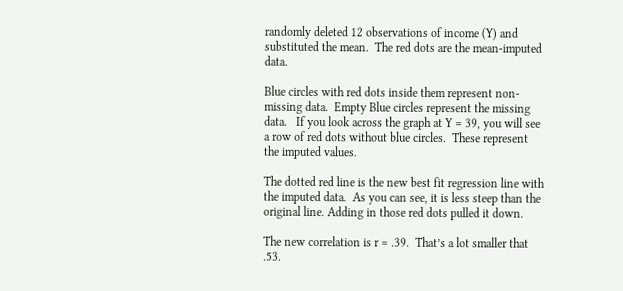randomly deleted 12 observations of income (Y) and substituted the mean.  The red dots are the mean-imputed data.

Blue circles with red dots inside them represent non-missing data.  Empty Blue circles represent the missing data.   If you look across the graph at Y = 39, you will see a row of red dots without blue circles.  These represent the imputed values.

The dotted red line is the new best fit regression line with the imputed data.  As you can see, it is less steep than the original line. Adding in those red dots pulled it down.

The new correlation is r = .39.  That’s a lot smaller that .53.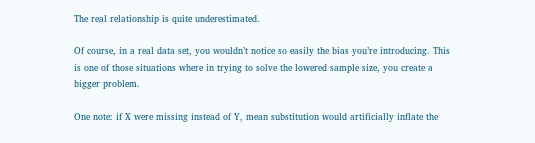The real relationship is quite underestimated.

Of course, in a real data set, you wouldn’t notice so easily the bias you’re introducing. This is one of those situations where in trying to solve the lowered sample size, you create a bigger problem.

One note: if X were missing instead of Y, mean substitution would artificially inflate the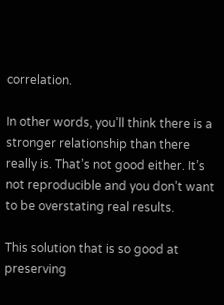correlation.

In other words, you’ll think there is a stronger relationship than there really is. That’s not good either. It’s not reproducible and you don’t want to be overstating real results.

This solution that is so good at preserving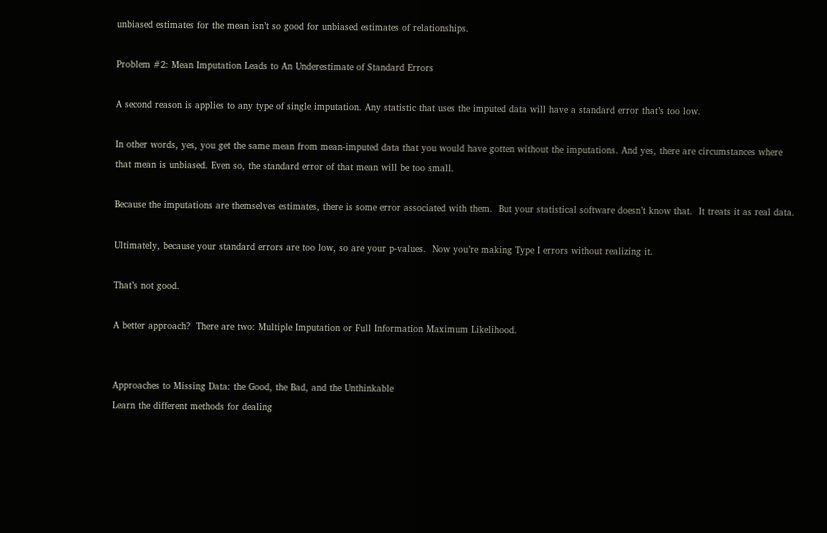unbiased estimates for the mean isn’t so good for unbiased estimates of relationships.

Problem #2: Mean Imputation Leads to An Underestimate of Standard Errors

A second reason is applies to any type of single imputation. Any statistic that uses the imputed data will have a standard error that’s too low.

In other words, yes, you get the same mean from mean-imputed data that you would have gotten without the imputations. And yes, there are circumstances where that mean is unbiased. Even so, the standard error of that mean will be too small.

Because the imputations are themselves estimates, there is some error associated with them.  But your statistical software doesn’t know that.  It treats it as real data.

Ultimately, because your standard errors are too low, so are your p-values.  Now you’re making Type I errors without realizing it.

That’s not good.

A better approach?  There are two: Multiple Imputation or Full Information Maximum Likelihood.


Approaches to Missing Data: the Good, the Bad, and the Unthinkable
Learn the different methods for dealing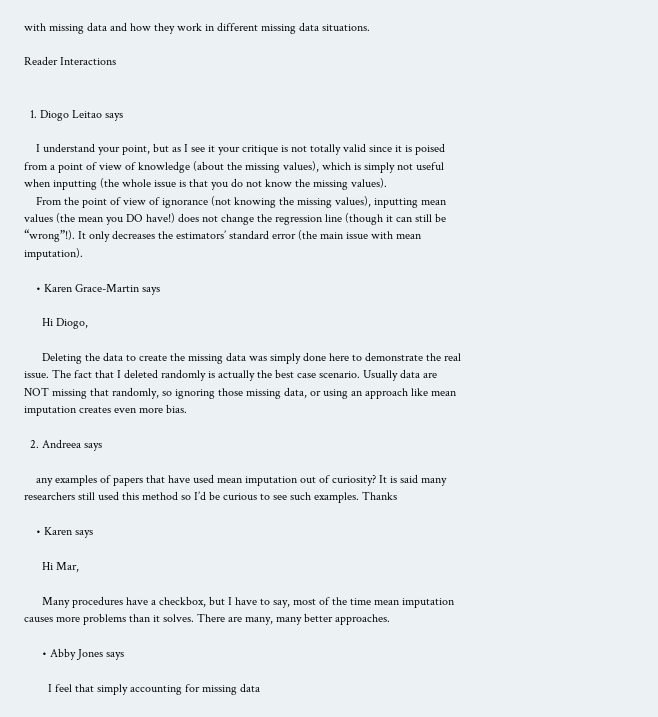with missing data and how they work in different missing data situations.

Reader Interactions


  1. Diogo Leitao says

    I understand your point, but as I see it your critique is not totally valid since it is poised from a point of view of knowledge (about the missing values), which is simply not useful when inputting (the whole issue is that you do not know the missing values).
    From the point of view of ignorance (not knowing the missing values), inputting mean values (the mean you DO have!) does not change the regression line (though it can still be “wrong”!). It only decreases the estimators’ standard error (the main issue with mean imputation).

    • Karen Grace-Martin says

      Hi Diogo,

      Deleting the data to create the missing data was simply done here to demonstrate the real issue. The fact that I deleted randomly is actually the best case scenario. Usually data are NOT missing that randomly, so ignoring those missing data, or using an approach like mean imputation creates even more bias.

  2. Andreea says

    any examples of papers that have used mean imputation out of curiosity? It is said many researchers still used this method so I’d be curious to see such examples. Thanks

    • Karen says

      Hi Mar,

      Many procedures have a checkbox, but I have to say, most of the time mean imputation causes more problems than it solves. There are many, many better approaches.

      • Abby Jones says

        I feel that simply accounting for missing data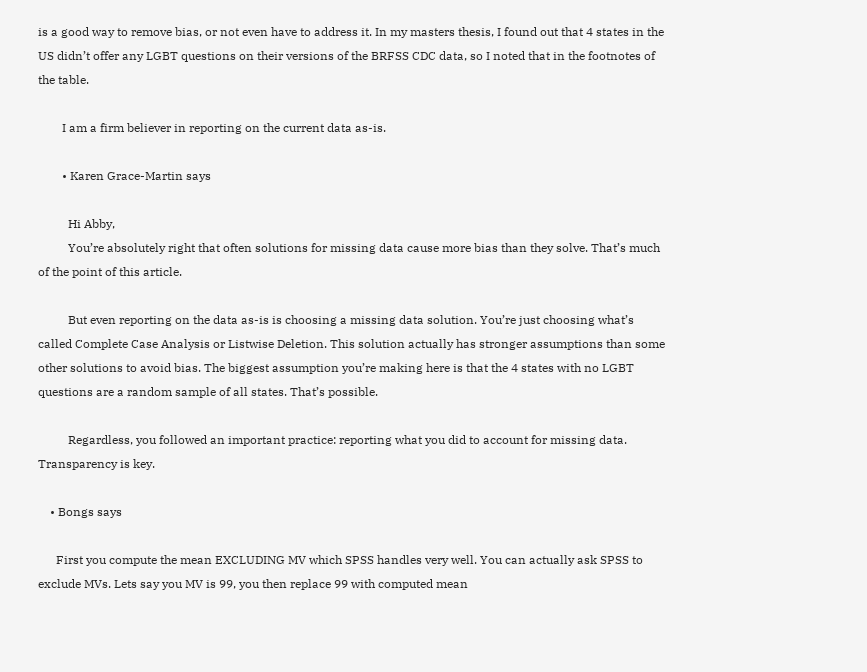is a good way to remove bias, or not even have to address it. In my masters thesis, I found out that 4 states in the US didn’t offer any LGBT questions on their versions of the BRFSS CDC data, so I noted that in the footnotes of the table.

        I am a firm believer in reporting on the current data as-is.

        • Karen Grace-Martin says

          Hi Abby,
          You’re absolutely right that often solutions for missing data cause more bias than they solve. That’s much of the point of this article.

          But even reporting on the data as-is is choosing a missing data solution. You’re just choosing what’s called Complete Case Analysis or Listwise Deletion. This solution actually has stronger assumptions than some other solutions to avoid bias. The biggest assumption you’re making here is that the 4 states with no LGBT questions are a random sample of all states. That’s possible.

          Regardless, you followed an important practice: reporting what you did to account for missing data. Transparency is key.

    • Bongs says

      First you compute the mean EXCLUDING MV which SPSS handles very well. You can actually ask SPSS to exclude MVs. Lets say you MV is 99, you then replace 99 with computed mean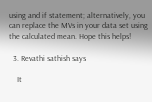using and if statement; alternatively, you can replace the MVs in your data set using the calculated mean. Hope this helps!

  3. Revathi sathish says

    It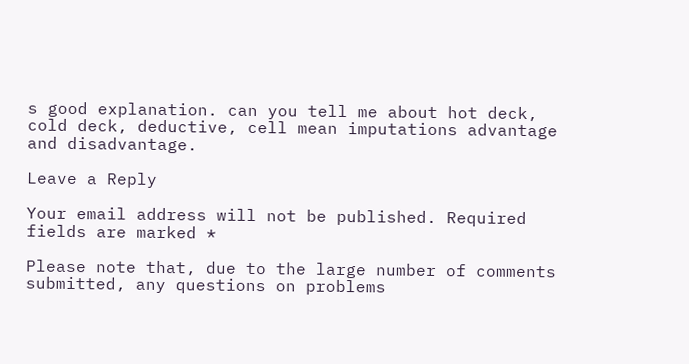s good explanation. can you tell me about hot deck, cold deck, deductive, cell mean imputations advantage and disadvantage.

Leave a Reply

Your email address will not be published. Required fields are marked *

Please note that, due to the large number of comments submitted, any questions on problems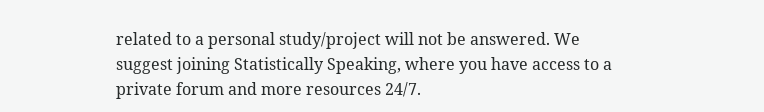related to a personal study/project will not be answered. We suggest joining Statistically Speaking, where you have access to a private forum and more resources 24/7.